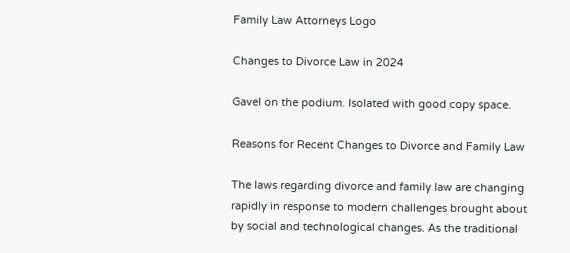Family Law Attorneys Logo

Changes to Divorce Law in 2024

Gavel on the podium. Isolated with good copy space.

Reasons for Recent Changes to Divorce and Family Law

The laws regarding divorce and family law are changing rapidly in response to modern challenges brought about by social and technological changes. As the traditional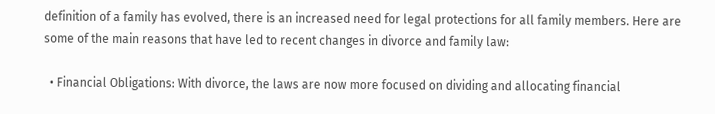definition of a family has evolved, there is an increased need for legal protections for all family members. Here are some of the main reasons that have led to recent changes in divorce and family law:

  • Financial Obligations: With divorce, the laws are now more focused on dividing and allocating financial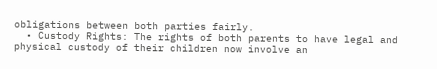obligations between both parties fairly.
  • Custody Rights: The rights of both parents to have legal and physical custody of their children now involve an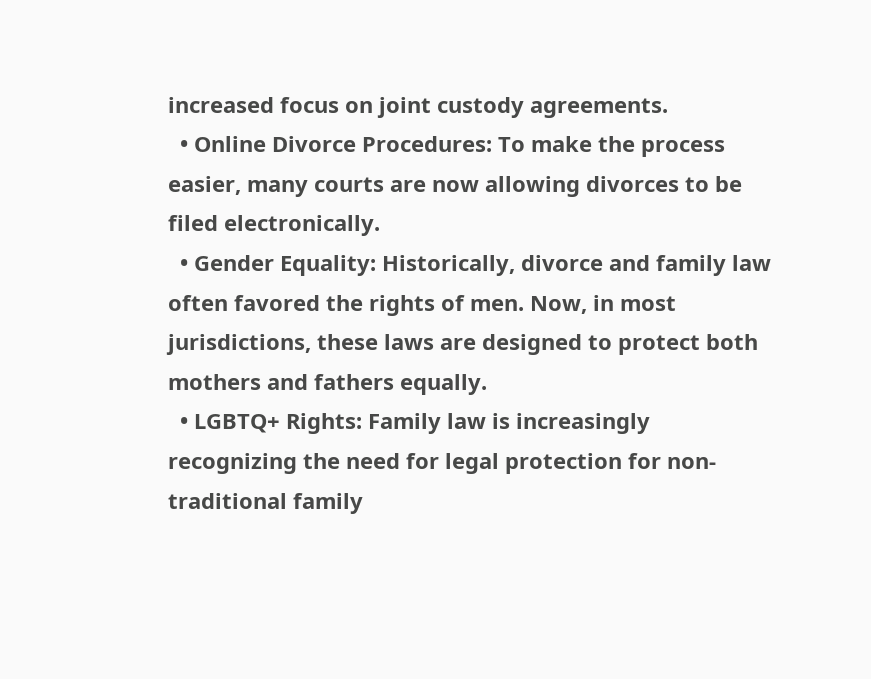increased focus on joint custody agreements.
  • Online Divorce Procedures: To make the process easier, many courts are now allowing divorces to be filed electronically.
  • Gender Equality: Historically, divorce and family law often favored the rights of men. Now, in most jurisdictions, these laws are designed to protect both mothers and fathers equally.
  • LGBTQ+ Rights: Family law is increasingly recognizing the need for legal protection for non-traditional family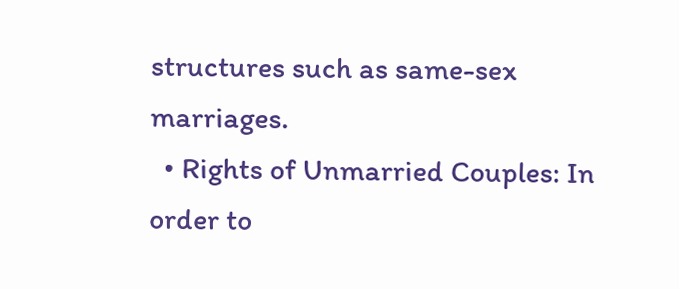structures such as same-sex marriages.
  • Rights of Unmarried Couples: In order to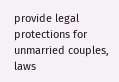provide legal protections for unmarried couples, laws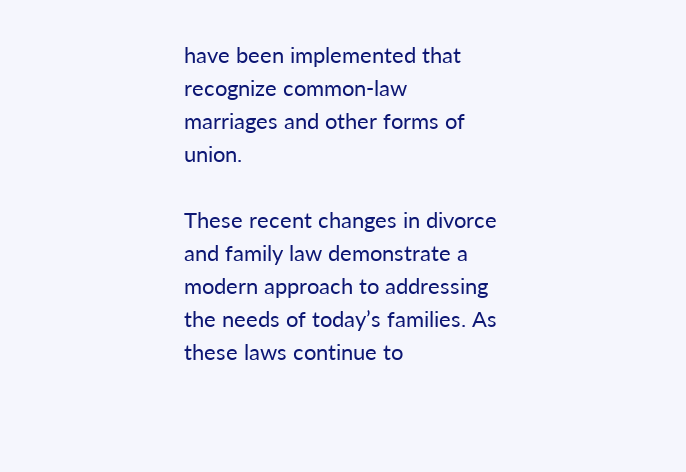have been implemented that recognize common-law marriages and other forms of union.

These recent changes in divorce and family law demonstrate a modern approach to addressing the needs of today’s families. As these laws continue to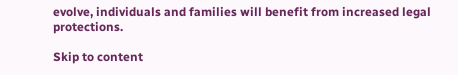evolve, individuals and families will benefit from increased legal protections.

Skip to content